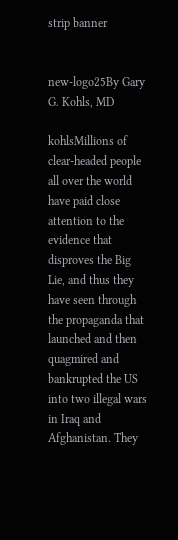strip banner


new-logo25By Gary G. Kohls, MD

kohlsMillions of clear-headed people all over the world have paid close attention to the evidence that disproves the Big Lie, and thus they have seen through the propaganda that launched and then quagmired and bankrupted the US into two illegal wars in Iraq and Afghanistan. They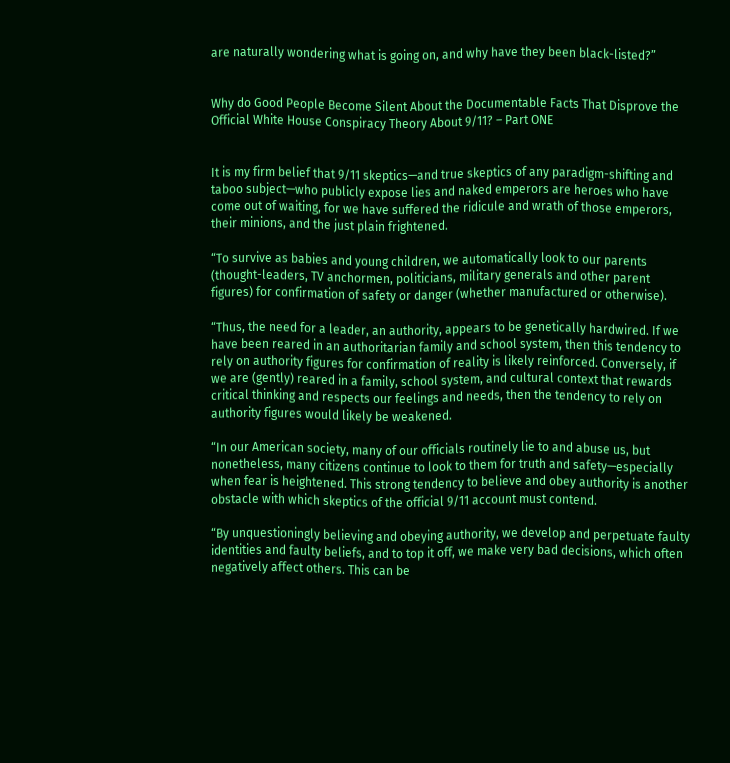are naturally wondering what is going on, and why have they been black-listed?”


Why do Good People Become Silent About the Documentable Facts That Disprove the Official White House Conspiracy Theory About 9/11? – Part ONE


It is my firm belief that 9/11 skeptics—and true skeptics of any paradigm-shifting and taboo subject—who publicly expose lies and naked emperors are heroes who have come out of waiting, for we have suffered the ridicule and wrath of those emperors, their minions, and the just plain frightened.

“To survive as babies and young children, we automatically look to our parents (thought-leaders, TV anchormen, politicians, military generals and other parent figures) for confirmation of safety or danger (whether manufactured or otherwise).

“Thus, the need for a leader, an authority, appears to be genetically hardwired. If we have been reared in an authoritarian family and school system, then this tendency to rely on authority figures for confirmation of reality is likely reinforced. Conversely, if we are (gently) reared in a family, school system, and cultural context that rewards critical thinking and respects our feelings and needs, then the tendency to rely on authority figures would likely be weakened.

“In our American society, many of our officials routinely lie to and abuse us, but nonetheless, many citizens continue to look to them for truth and safety—especially when fear is heightened. This strong tendency to believe and obey authority is another obstacle with which skeptics of the official 9/11 account must contend.

“By unquestioningly believing and obeying authority, we develop and perpetuate faulty identities and faulty beliefs, and to top it off, we make very bad decisions, which often negatively affect others. This can be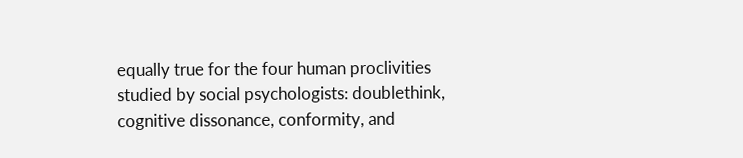equally true for the four human proclivities studied by social psychologists: doublethink, cognitive dissonance, conformity, and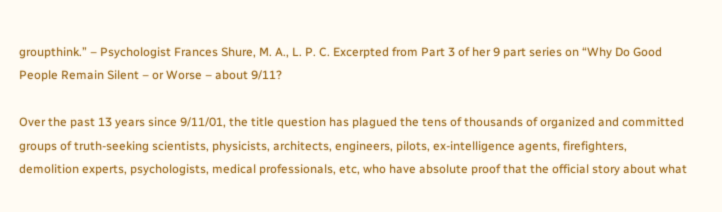groupthink.” – Psychologist Frances Shure, M. A., L. P. C. Excerpted from Part 3 of her 9 part series on “Why Do Good People Remain Silent – or Worse – about 9/11?

Over the past 13 years since 9/11/01, the title question has plagued the tens of thousands of organized and committed groups of truth-seeking scientists, physicists, architects, engineers, pilots, ex-intelligence agents, firefighters, demolition experts, psychologists, medical professionals, etc, who have absolute proof that the official story about what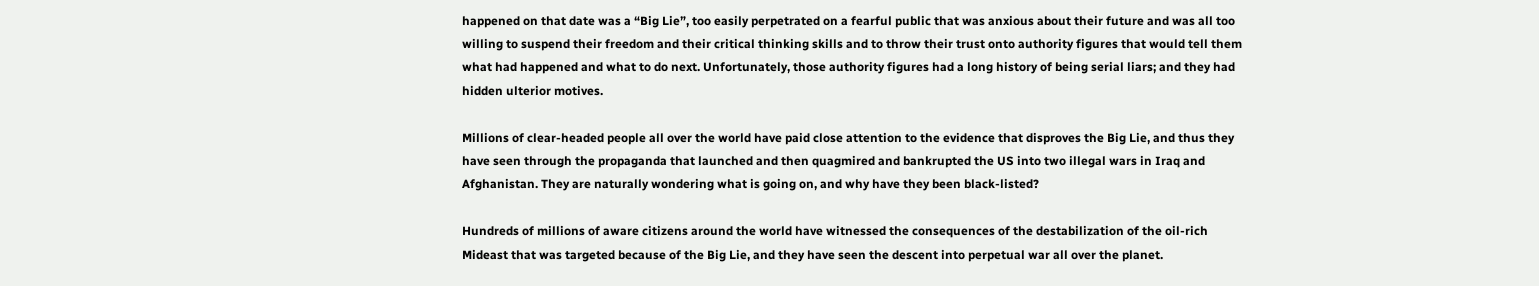happened on that date was a “Big Lie”, too easily perpetrated on a fearful public that was anxious about their future and was all too willing to suspend their freedom and their critical thinking skills and to throw their trust onto authority figures that would tell them what had happened and what to do next. Unfortunately, those authority figures had a long history of being serial liars; and they had hidden ulterior motives.

Millions of clear-headed people all over the world have paid close attention to the evidence that disproves the Big Lie, and thus they have seen through the propaganda that launched and then quagmired and bankrupted the US into two illegal wars in Iraq and Afghanistan. They are naturally wondering what is going on, and why have they been black-listed?

Hundreds of millions of aware citizens around the world have witnessed the consequences of the destabilization of the oil-rich Mideast that was targeted because of the Big Lie, and they have seen the descent into perpetual war all over the planet.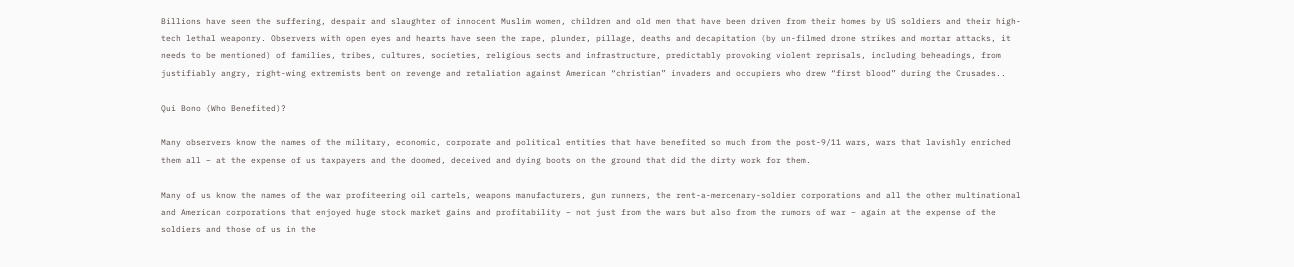Billions have seen the suffering, despair and slaughter of innocent Muslim women, children and old men that have been driven from their homes by US soldiers and their high-tech lethal weaponry. Observers with open eyes and hearts have seen the rape, plunder, pillage, deaths and decapitation (by un-filmed drone strikes and mortar attacks, it needs to be mentioned) of families, tribes, cultures, societies, religious sects and infrastructure, predictably provoking violent reprisals, including beheadings, from justifiably angry, right-wing extremists bent on revenge and retaliation against American “christian” invaders and occupiers who drew “first blood” during the Crusades..

Qui Bono (Who Benefited)?

Many observers know the names of the military, economic, corporate and political entities that have benefited so much from the post-9/11 wars, wars that lavishly enriched them all – at the expense of us taxpayers and the doomed, deceived and dying boots on the ground that did the dirty work for them.

Many of us know the names of the war profiteering oil cartels, weapons manufacturers, gun runners, the rent-a-mercenary-soldier corporations and all the other multinational and American corporations that enjoyed huge stock market gains and profitability – not just from the wars but also from the rumors of war – again at the expense of the soldiers and those of us in the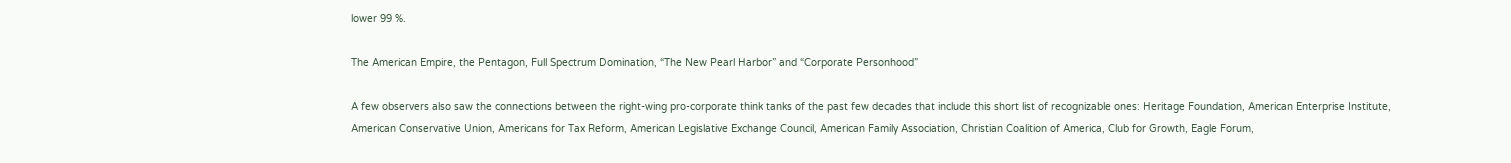lower 99 %.

The American Empire, the Pentagon, Full Spectrum Domination, “The New Pearl Harbor” and “Corporate Personhood”

A few observers also saw the connections between the right-wing pro-corporate think tanks of the past few decades that include this short list of recognizable ones: Heritage Foundation, American Enterprise Institute, American Conservative Union, Americans for Tax Reform, American Legislative Exchange Council, American Family Association, Christian Coalition of America, Club for Growth, Eagle Forum,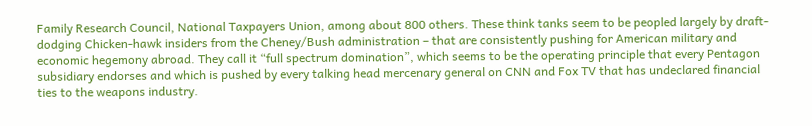Family Research Council, National Taxpayers Union, among about 800 others. These think tanks seem to be peopled largely by draft-dodging Chicken-hawk insiders from the Cheney/Bush administration – that are consistently pushing for American military and economic hegemony abroad. They call it “full spectrum domination”, which seems to be the operating principle that every Pentagon subsidiary endorses and which is pushed by every talking head mercenary general on CNN and Fox TV that has undeclared financial ties to the weapons industry.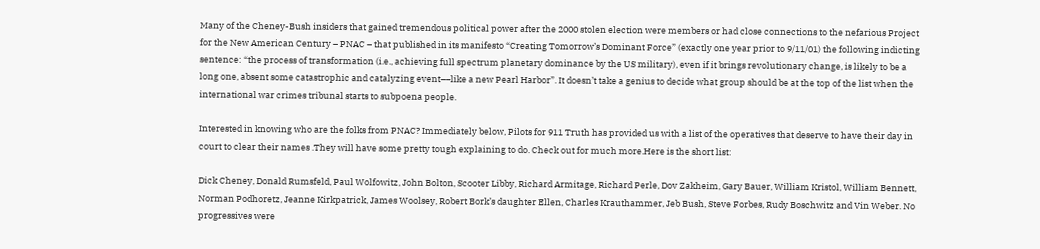Many of the Cheney-Bush insiders that gained tremendous political power after the 2000 stolen election were members or had close connections to the nefarious Project for the New American Century – PNAC – that published in its manifesto “Creating Tomorrow’s Dominant Force” (exactly one year prior to 9/11/01) the following indicting sentence: “the process of transformation (i.e., achieving full spectrum planetary dominance by the US military), even if it brings revolutionary change, is likely to be a long one, absent some catastrophic and catalyzing event––like a new Pearl Harbor”. It doesn’t take a genius to decide what group should be at the top of the list when the international war crimes tribunal starts to subpoena people.

Interested in knowing who are the folks from PNAC? Immediately below, Pilots for 911 Truth has provided us with a list of the operatives that deserve to have their day in court to clear their names .They will have some pretty tough explaining to do. Check out for much more.Here is the short list:

Dick Cheney, Donald Rumsfeld, Paul Wolfowitz, John Bolton, Scooter Libby, Richard Armitage, Richard Perle, Dov Zakheim, Gary Bauer, William Kristol, William Bennett, Norman Podhoretz, Jeanne Kirkpatrick, James Woolsey, Robert Bork’s daughter Ellen, Charles Krauthammer, Jeb Bush, Steve Forbes, Rudy Boschwitz and Vin Weber. No progressives were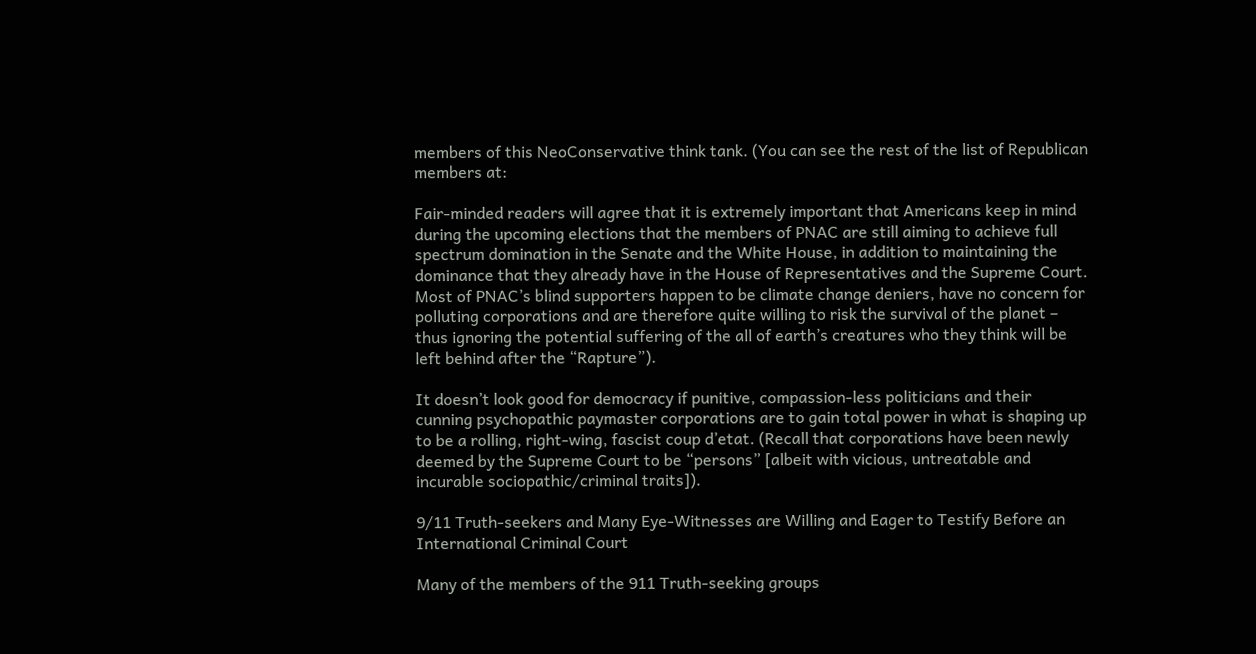members of this NeoConservative think tank. (You can see the rest of the list of Republican members at:

Fair-minded readers will agree that it is extremely important that Americans keep in mind during the upcoming elections that the members of PNAC are still aiming to achieve full spectrum domination in the Senate and the White House, in addition to maintaining the dominance that they already have in the House of Representatives and the Supreme Court. Most of PNAC’s blind supporters happen to be climate change deniers, have no concern for polluting corporations and are therefore quite willing to risk the survival of the planet – thus ignoring the potential suffering of the all of earth’s creatures who they think will be left behind after the “Rapture”).

It doesn’t look good for democracy if punitive, compassion-less politicians and their cunning psychopathic paymaster corporations are to gain total power in what is shaping up to be a rolling, right-wing, fascist coup d’etat. (Recall that corporations have been newly deemed by the Supreme Court to be “persons” [albeit with vicious, untreatable and incurable sociopathic/criminal traits]).

9/11 Truth-seekers and Many Eye-Witnesses are Willing and Eager to Testify Before an International Criminal Court

Many of the members of the 911 Truth-seeking groups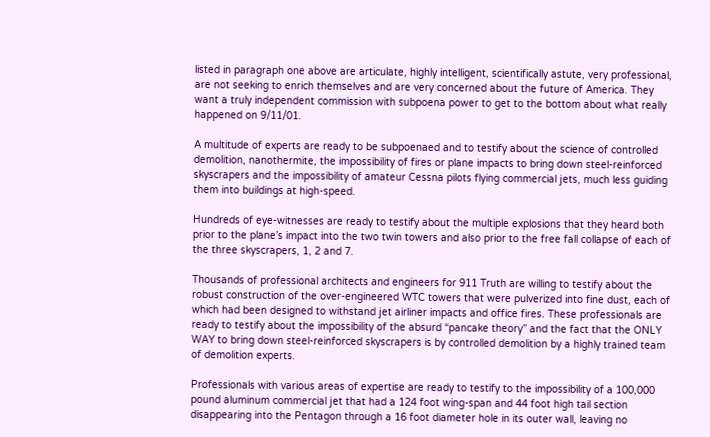listed in paragraph one above are articulate, highly intelligent, scientifically astute, very professional, are not seeking to enrich themselves and are very concerned about the future of America. They want a truly independent commission with subpoena power to get to the bottom about what really happened on 9/11/01.

A multitude of experts are ready to be subpoenaed and to testify about the science of controlled demolition, nanothermite, the impossibility of fires or plane impacts to bring down steel-reinforced skyscrapers and the impossibility of amateur Cessna pilots flying commercial jets, much less guiding them into buildings at high-speed.

Hundreds of eye-witnesses are ready to testify about the multiple explosions that they heard both prior to the plane’s impact into the two twin towers and also prior to the free fall collapse of each of the three skyscrapers, 1, 2 and 7.

Thousands of professional architects and engineers for 911 Truth are willing to testify about the robust construction of the over-engineered WTC towers that were pulverized into fine dust, each of which had been designed to withstand jet airliner impacts and office fires. These professionals are ready to testify about the impossibility of the absurd “pancake theory” and the fact that the ONLY WAY to bring down steel-reinforced skyscrapers is by controlled demolition by a highly trained team of demolition experts.

Professionals with various areas of expertise are ready to testify to the impossibility of a 100,000 pound aluminum commercial jet that had a 124 foot wing-span and 44 foot high tail section disappearing into the Pentagon through a 16 foot diameter hole in its outer wall, leaving no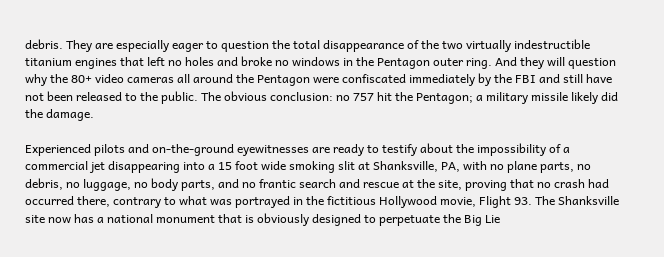debris. They are especially eager to question the total disappearance of the two virtually indestructible titanium engines that left no holes and broke no windows in the Pentagon outer ring. And they will question why the 80+ video cameras all around the Pentagon were confiscated immediately by the FBI and still have not been released to the public. The obvious conclusion: no 757 hit the Pentagon; a military missile likely did the damage.

Experienced pilots and on-the-ground eyewitnesses are ready to testify about the impossibility of a commercial jet disappearing into a 15 foot wide smoking slit at Shanksville, PA, with no plane parts, no debris, no luggage, no body parts, and no frantic search and rescue at the site, proving that no crash had occurred there, contrary to what was portrayed in the fictitious Hollywood movie, Flight 93. The Shanksville site now has a national monument that is obviously designed to perpetuate the Big Lie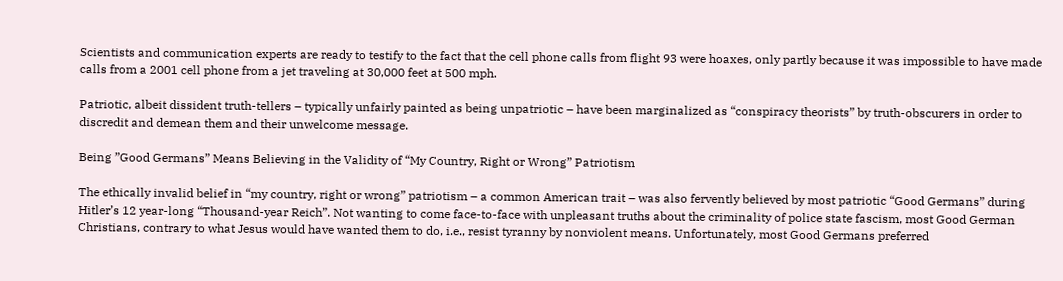Scientists and communication experts are ready to testify to the fact that the cell phone calls from flight 93 were hoaxes, only partly because it was impossible to have made calls from a 2001 cell phone from a jet traveling at 30,000 feet at 500 mph.

Patriotic, albeit dissident truth-tellers – typically unfairly painted as being unpatriotic – have been marginalized as “conspiracy theorists” by truth-obscurers in order to discredit and demean them and their unwelcome message.

Being ”Good Germans” Means Believing in the Validity of “My Country, Right or Wrong” Patriotism

The ethically invalid belief in “my country, right or wrong” patriotism – a common American trait – was also fervently believed by most patriotic “Good Germans” during Hitler’s 12 year-long “Thousand-year Reich”. Not wanting to come face-to-face with unpleasant truths about the criminality of police state fascism, most Good German Christians, contrary to what Jesus would have wanted them to do, i.e., resist tyranny by nonviolent means. Unfortunately, most Good Germans preferred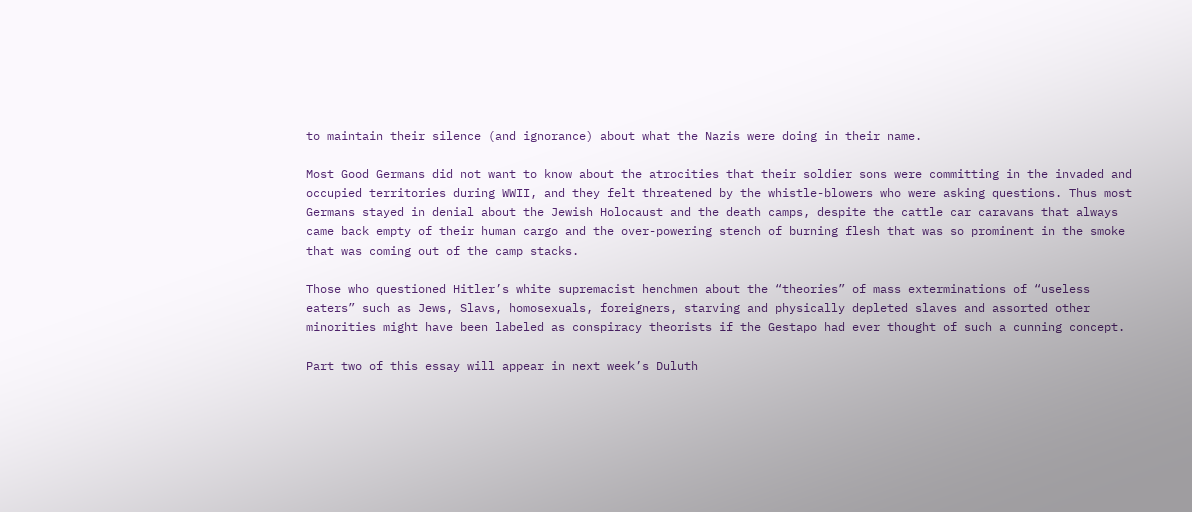to maintain their silence (and ignorance) about what the Nazis were doing in their name.

Most Good Germans did not want to know about the atrocities that their soldier sons were committing in the invaded and occupied territories during WWII, and they felt threatened by the whistle-blowers who were asking questions. Thus most Germans stayed in denial about the Jewish Holocaust and the death camps, despite the cattle car caravans that always came back empty of their human cargo and the over-powering stench of burning flesh that was so prominent in the smoke that was coming out of the camp stacks.

Those who questioned Hitler’s white supremacist henchmen about the “theories” of mass exterminations of “useless eaters” such as Jews, Slavs, homosexuals, foreigners, starving and physically depleted slaves and assorted other minorities might have been labeled as conspiracy theorists if the Gestapo had ever thought of such a cunning concept.

Part two of this essay will appear in next week’s Duluth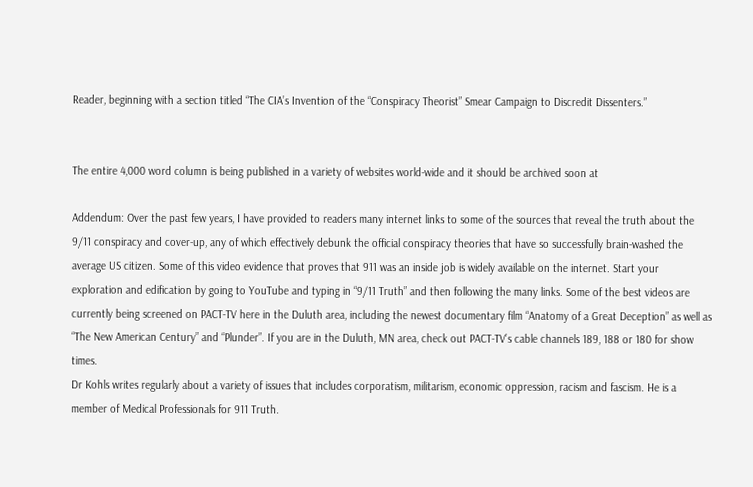Reader, beginning with a section titled “The CIA’s Invention of the “Conspiracy Theorist” Smear Campaign to Discredit Dissenters.”


The entire 4,000 word column is being published in a variety of websites world-wide and it should be archived soon at

Addendum: Over the past few years, I have provided to readers many internet links to some of the sources that reveal the truth about the 9/11 conspiracy and cover-up, any of which effectively debunk the official conspiracy theories that have so successfully brain-washed the average US citizen. Some of this video evidence that proves that 911 was an inside job is widely available on the internet. Start your exploration and edification by going to YouTube and typing in “9/11 Truth” and then following the many links. Some of the best videos are currently being screened on PACT-TV here in the Duluth area, including the newest documentary film “Anatomy of a Great Deception” as well as “The New American Century” and “Plunder”. If you are in the Duluth, MN area, check out PACT-TV’s cable channels 189, 188 or 180 for show times.
Dr Kohls writes regularly about a variety of issues that includes corporatism, militarism, economic oppression, racism and fascism. He is a member of Medical Professionals for 911 Truth.